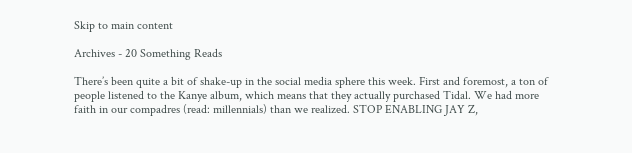Skip to main content

Archives - 20 Something Reads

There’s been quite a bit of shake-up in the social media sphere this week. First and foremost, a ton of people listened to the Kanye album, which means that they actually purchased Tidal. We had more faith in our compadres (read: millennials) than we realized. STOP ENABLING JAY Z,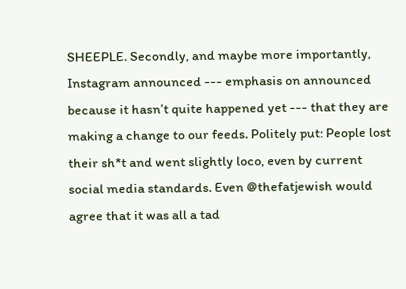SHEEPLE. Secondly, and maybe more importantly, Instagram announced --- emphasis on announced because it hasn’t quite happened yet --- that they are making a change to our feeds. Politely put: People lost their sh*t and went slightly loco, even by current social media standards. Even @thefatjewish would agree that it was all a tad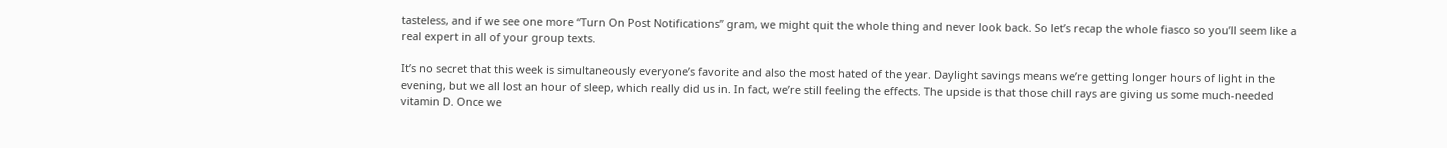tasteless, and if we see one more “Turn On Post Notifications” gram, we might quit the whole thing and never look back. So let’s recap the whole fiasco so you’ll seem like a real expert in all of your group texts.

It’s no secret that this week is simultaneously everyone’s favorite and also the most hated of the year. Daylight savings means we’re getting longer hours of light in the evening, but we all lost an hour of sleep, which really did us in. In fact, we’re still feeling the effects. The upside is that those chill rays are giving us some much-needed vitamin D. Once we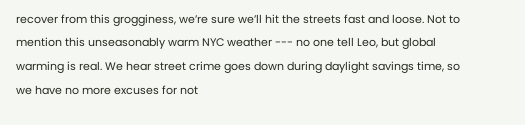recover from this grogginess, we’re sure we’ll hit the streets fast and loose. Not to mention this unseasonably warm NYC weather --- no one tell Leo, but global warming is real. We hear street crime goes down during daylight savings time, so we have no more excuses for not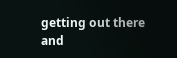getting out there and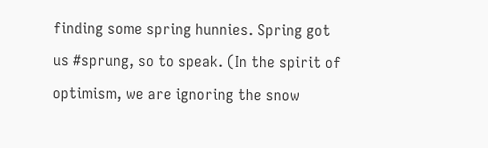finding some spring hunnies. Spring got us #sprung, so to speak. (In the spirit of optimism, we are ignoring the snow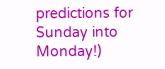predictions for Sunday into Monday!)